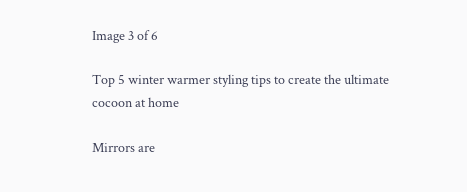Image 3 of 6

Top 5 winter warmer styling tips to create the ultimate cocoon at home

Mirrors are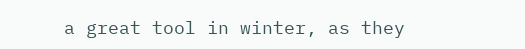a great tool in winter, as they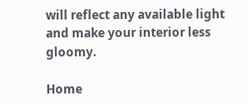will reflect any available light and make your interior less gloomy.

Home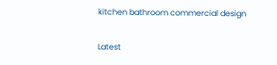kitchen bathroom commercial design

Latest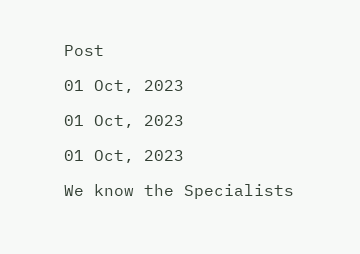Post

01 Oct, 2023

01 Oct, 2023

01 Oct, 2023

We know the Specialists